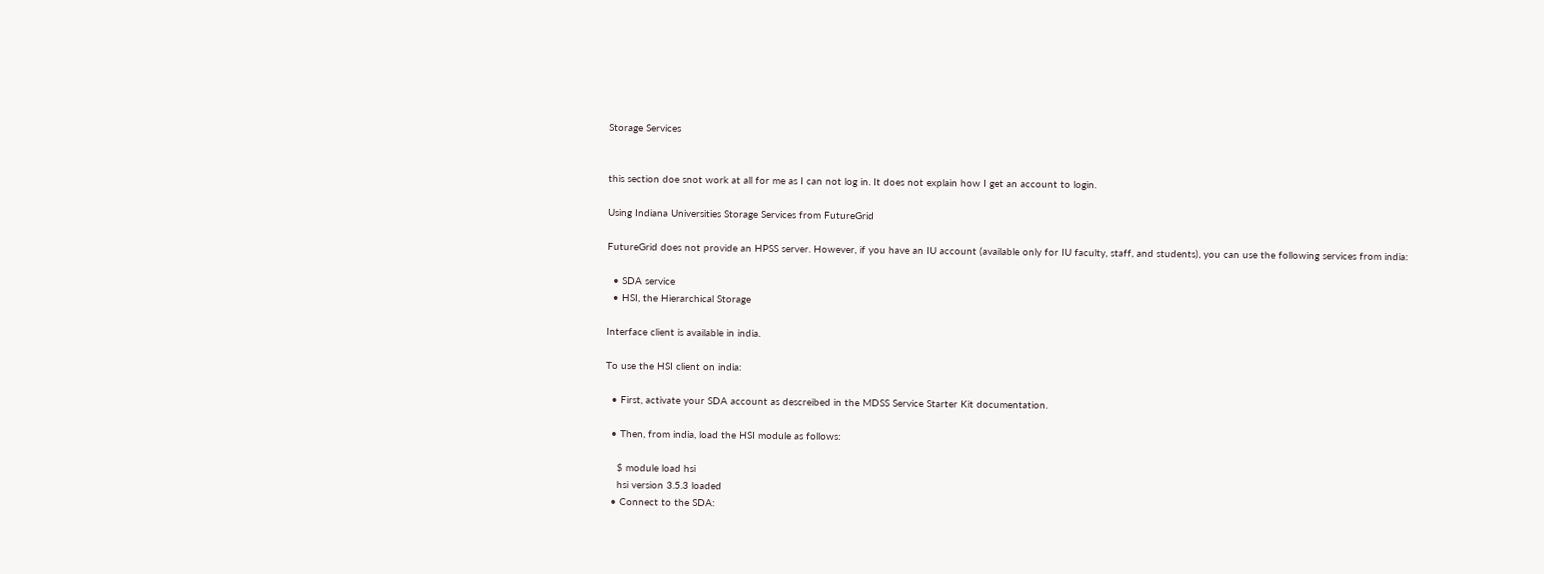Storage Services


this section doe snot work at all for me as I can not log in. It does not explain how I get an account to login.

Using Indiana Universities Storage Services from FutureGrid

FutureGrid does not provide an HPSS server. However, if you have an IU account (available only for IU faculty, staff, and students), you can use the following services from india:

  • SDA service
  • HSI, the Hierarchical Storage

Interface client is available in india.

To use the HSI client on india:

  • First, activate your SDA account as descreibed in the MDSS Service Starter Kit documentation.

  • Then, from india, load the HSI module as follows:

    $ module load hsi
    hsi version 3.5.3 loaded
  • Connect to the SDA: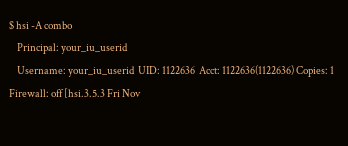$ hsi -A combo
    Principal: your_iu_userid
    Username: your_iu_userid  UID: 1122636  Acct: 1122636(1122636) Copies: 1 Firewall: off [hsi.3.5.3 Fri Nov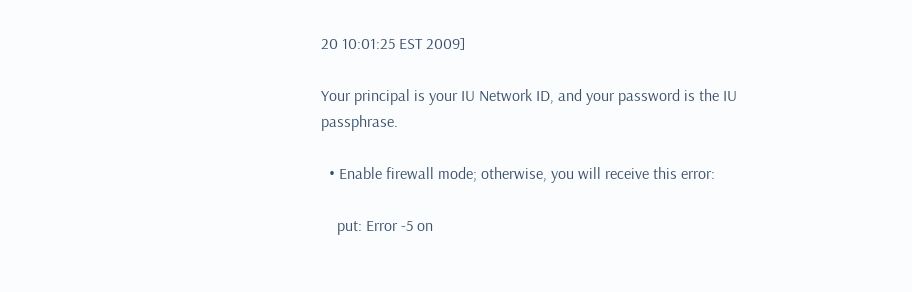20 10:01:25 EST 2009]

Your principal is your IU Network ID, and your password is the IU passphrase.

  • Enable firewall mode; otherwise, you will receive this error:

    put: Error -5 on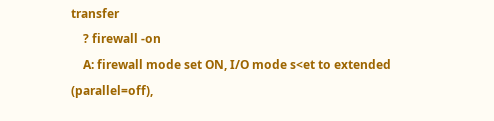transfer
    ? firewall -on
    A: firewall mode set ON, I/O mode s<et to extended (parallel=off),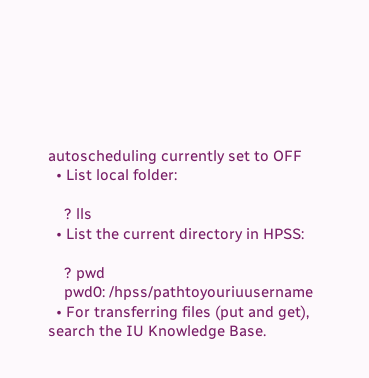autoscheduling currently set to OFF
  • List local folder:

    ? lls
  • List the current directory in HPSS:

    ? pwd
    pwd0: /hpss/pathtoyouriuusername
  • For transferring files (put and get), search the IU Knowledge Base.